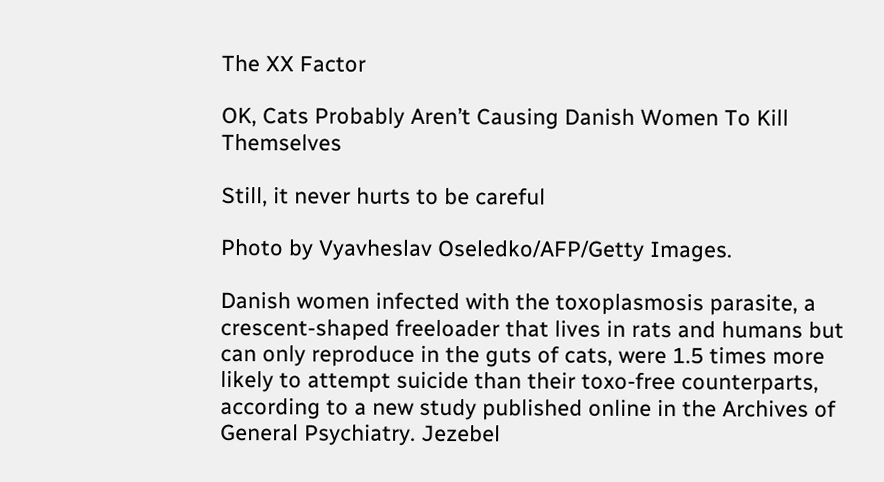The XX Factor

OK, Cats Probably Aren’t Causing Danish Women To Kill Themselves

Still, it never hurts to be careful

Photo by Vyavheslav Oseledko/AFP/Getty Images.

Danish women infected with the toxoplasmosis parasite, a crescent-shaped freeloader that lives in rats and humans but can only reproduce in the guts of cats, were 1.5 times more likely to attempt suicide than their toxo-free counterparts, according to a new study published online in the Archives of General Psychiatry. Jezebel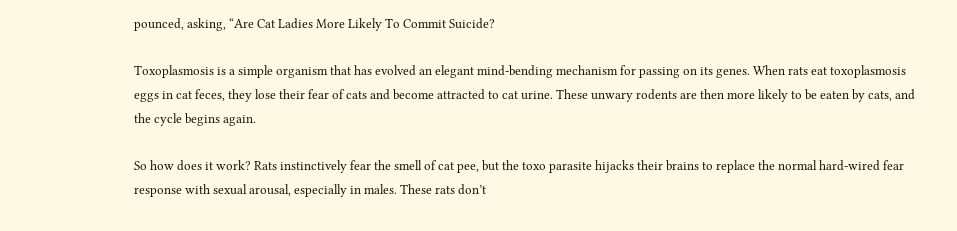pounced, asking, “Are Cat Ladies More Likely To Commit Suicide?

Toxoplasmosis is a simple organism that has evolved an elegant mind-bending mechanism for passing on its genes. When rats eat toxoplasmosis eggs in cat feces, they lose their fear of cats and become attracted to cat urine. These unwary rodents are then more likely to be eaten by cats, and the cycle begins again.

So how does it work? Rats instinctively fear the smell of cat pee, but the toxo parasite hijacks their brains to replace the normal hard-wired fear response with sexual arousal, especially in males. These rats don’t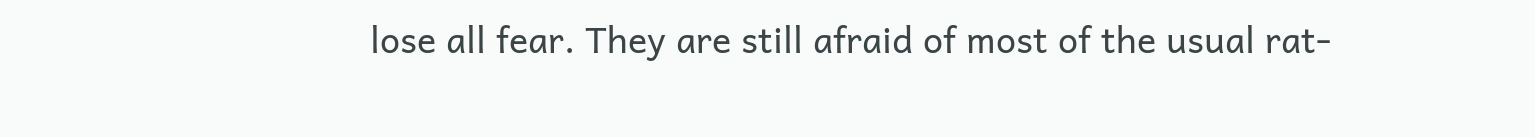lose all fear. They are still afraid of most of the usual rat-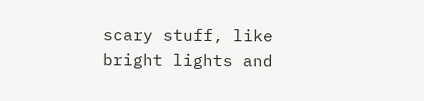scary stuff, like bright lights and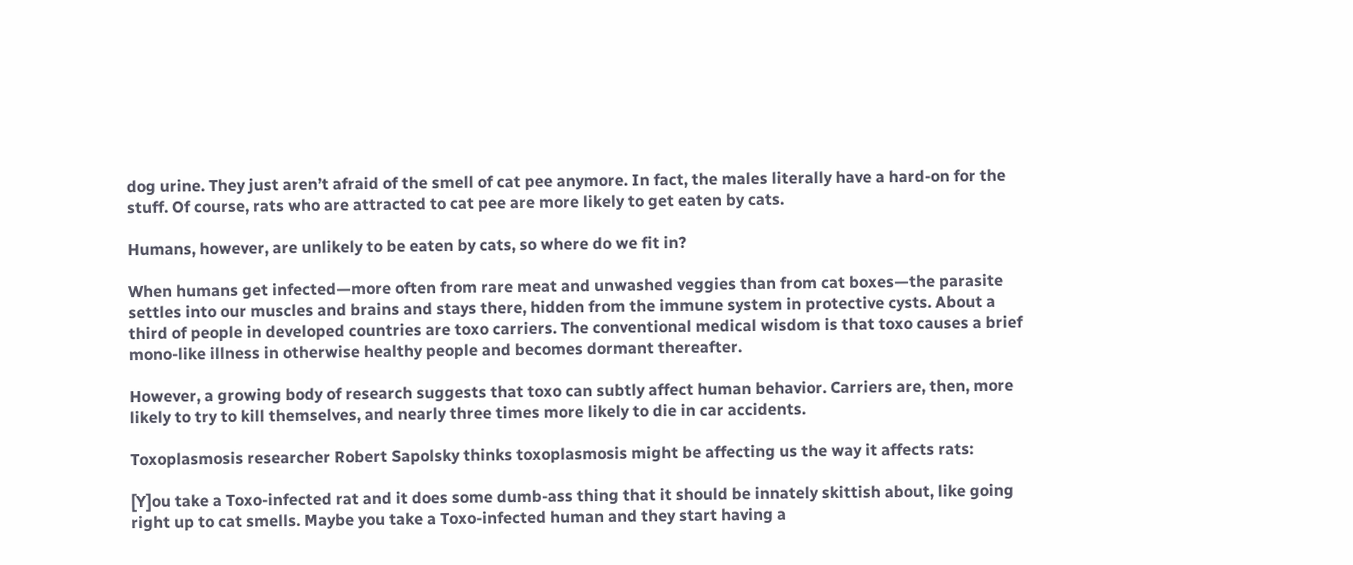dog urine. They just aren’t afraid of the smell of cat pee anymore. In fact, the males literally have a hard-on for the stuff. Of course, rats who are attracted to cat pee are more likely to get eaten by cats.

Humans, however, are unlikely to be eaten by cats, so where do we fit in?

When humans get infected—more often from rare meat and unwashed veggies than from cat boxes—the parasite settles into our muscles and brains and stays there, hidden from the immune system in protective cysts. About a third of people in developed countries are toxo carriers. The conventional medical wisdom is that toxo causes a brief mono-like illness in otherwise healthy people and becomes dormant thereafter.

However, a growing body of research suggests that toxo can subtly affect human behavior. Carriers are, then, more likely to try to kill themselves, and nearly three times more likely to die in car accidents.

Toxoplasmosis researcher Robert Sapolsky thinks toxoplasmosis might be affecting us the way it affects rats:

[Y]ou take a Toxo-infected rat and it does some dumb-ass thing that it should be innately skittish about, like going right up to cat smells. Maybe you take a Toxo-infected human and they start having a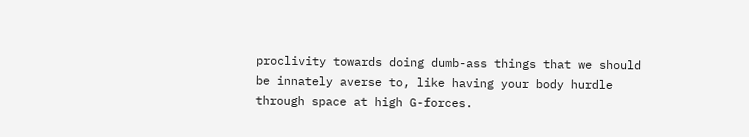proclivity towards doing dumb-ass things that we should be innately averse to, like having your body hurdle through space at high G-forces.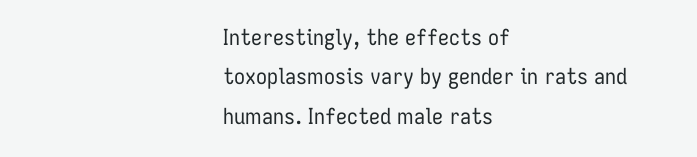Interestingly, the effects of toxoplasmosis vary by gender in rats and humans. Infected male rats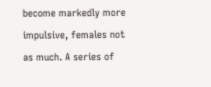become markedly more impulsive, females not as much. A series of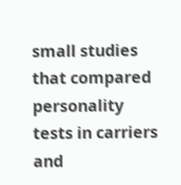small studies that compared personality tests in carriers and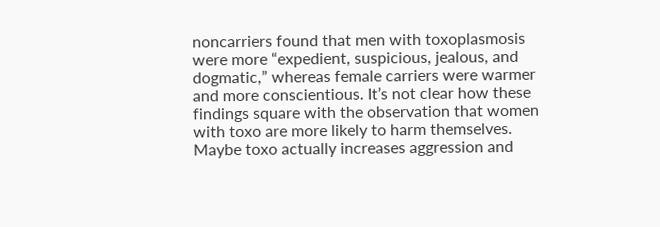noncarriers found that men with toxoplasmosis were more “expedient, suspicious, jealous, and dogmatic,” whereas female carriers were warmer and more conscientious. It’s not clear how these findings square with the observation that women with toxo are more likely to harm themselves. Maybe toxo actually increases aggression and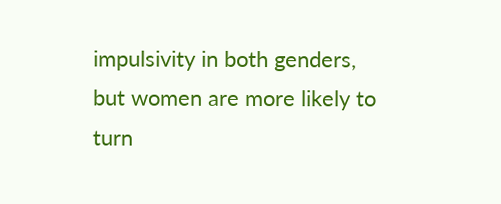impulsivity in both genders, but women are more likely to turn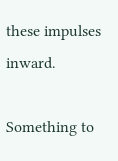these impulses inward.

Something to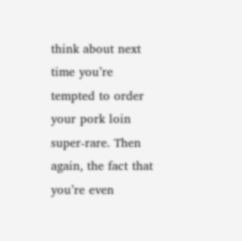think about next time you’re tempted to order your pork loin super-rare. Then again, the fact that you’re even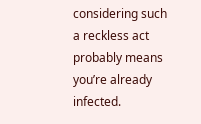considering such a reckless act probably means you’re already infected.